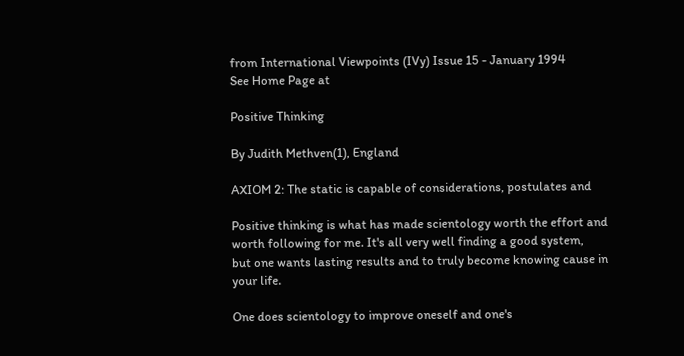from International Viewpoints (IVy) Issue 15 - January 1994
See Home Page at

Positive Thinking

By Judith Methven(1), England

AXIOM 2: The static is capable of considerations, postulates and

Positive thinking is what has made scientology worth the effort and
worth following for me. It's all very well finding a good system,
but one wants lasting results and to truly become knowing cause in
your life.

One does scientology to improve oneself and one's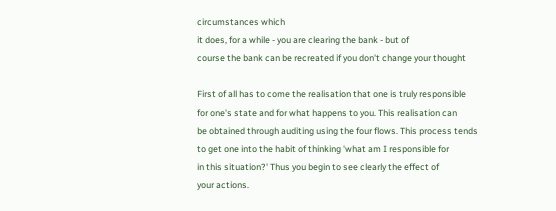circumstances which
it does, for a while - you are clearing the bank - but of
course the bank can be recreated if you don't change your thought

First of all has to come the realisation that one is truly responsible
for one's state and for what happens to you. This realisation can
be obtained through auditing using the four flows. This process tends
to get one into the habit of thinking 'what am I responsible for
in this situation?' Thus you begin to see clearly the effect of
your actions.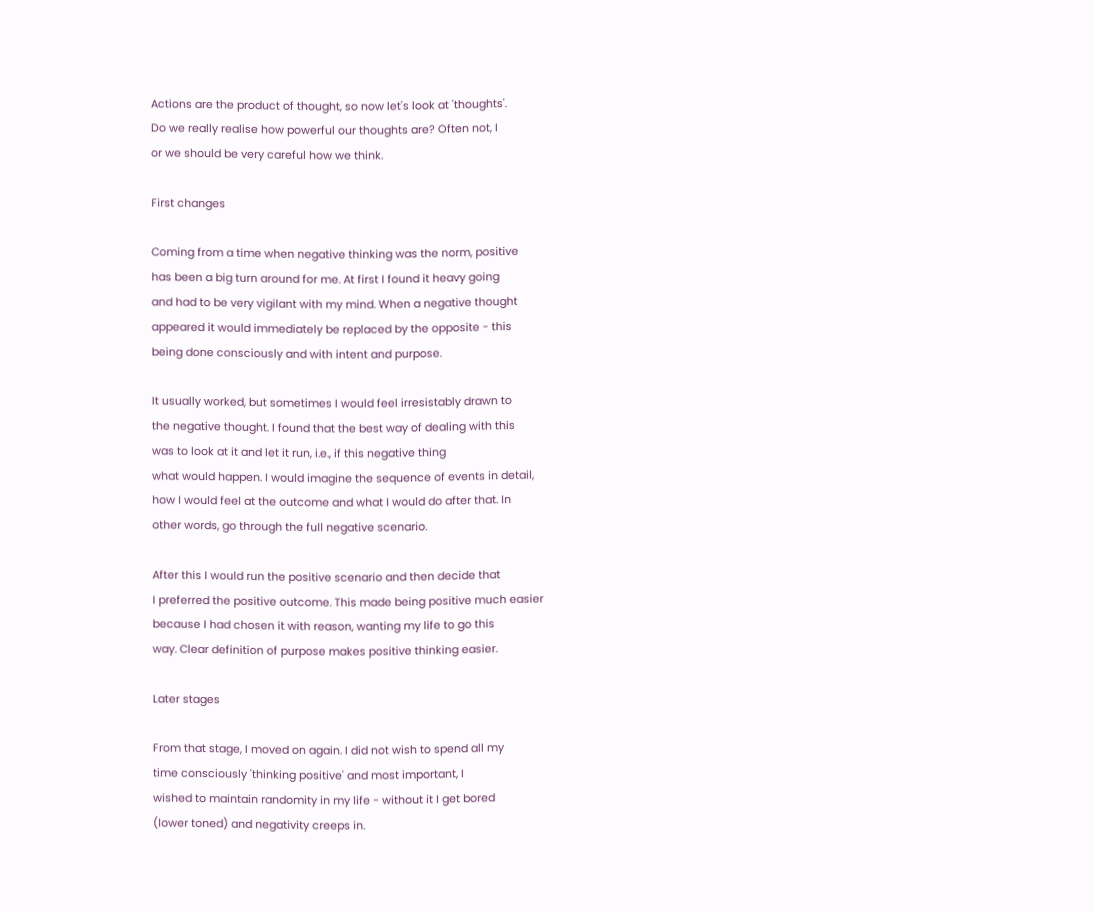Actions are the product of thought, so now let's look at 'thoughts'.
Do we really realise how powerful our thoughts are? Often not, I
or we should be very careful how we think.

First changes

Coming from a time when negative thinking was the norm, positive
has been a big turn around for me. At first I found it heavy going
and had to be very vigilant with my mind. When a negative thought
appeared it would immediately be replaced by the opposite - this
being done consciously and with intent and purpose.

It usually worked, but sometimes I would feel irresistably drawn to
the negative thought. I found that the best way of dealing with this
was to look at it and let it run, i.e., if this negative thing
what would happen. I would imagine the sequence of events in detail,
how I would feel at the outcome and what I would do after that. In
other words, go through the full negative scenario.

After this I would run the positive scenario and then decide that
I preferred the positive outcome. This made being positive much easier
because I had chosen it with reason, wanting my life to go this
way. Clear definition of purpose makes positive thinking easier.

Later stages

From that stage, I moved on again. I did not wish to spend all my
time consciously 'thinking positive' and most important, I
wished to maintain randomity in my life - without it I get bored
(lower toned) and negativity creeps in.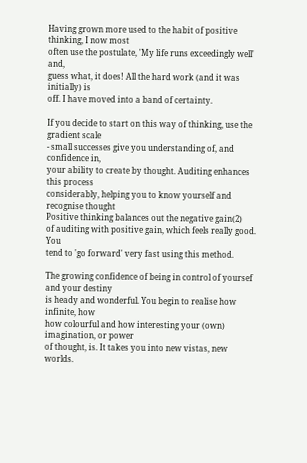Having grown more used to the habit of positive thinking, I now most
often use the postulate, 'My life runs exceedingly well' and,
guess what, it does! All the hard work (and it was initially) is
off. I have moved into a band of certainty.

If you decide to start on this way of thinking, use the gradient scale
- small successes give you understanding of, and confidence in,
your ability to create by thought. Auditing enhances this process
considerably, helping you to know yourself and recognise thought
Positive thinking balances out the negative gain(2)
of auditing with positive gain, which feels really good. You
tend to 'go forward' very fast using this method.

The growing confidence of being in control of yoursef and your destiny
is heady and wonderful. You begin to realise how infinite, how
how colourful and how interesting your (own) imagination, or power
of thought, is. It takes you into new vistas, new worlds.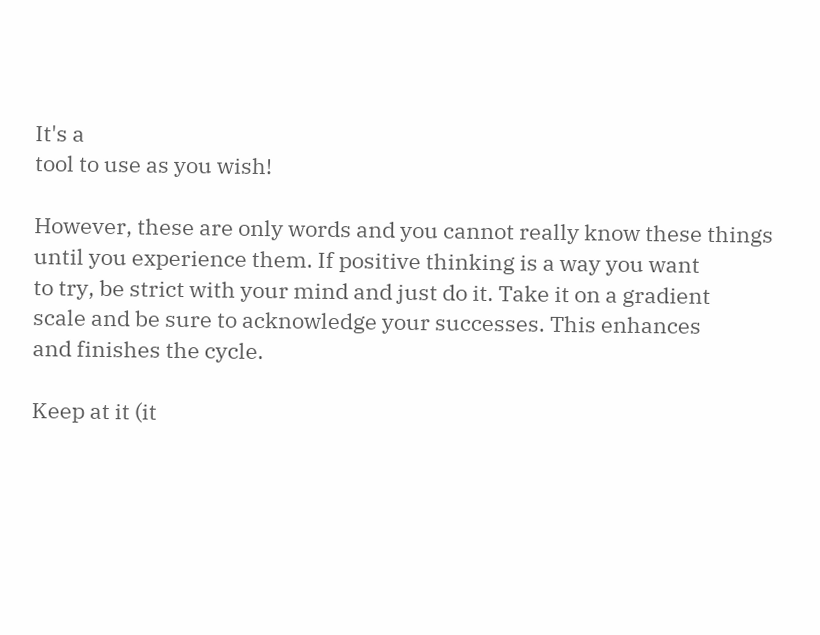It's a
tool to use as you wish!

However, these are only words and you cannot really know these things
until you experience them. If positive thinking is a way you want
to try, be strict with your mind and just do it. Take it on a gradient
scale and be sure to acknowledge your successes. This enhances
and finishes the cycle.

Keep at it (it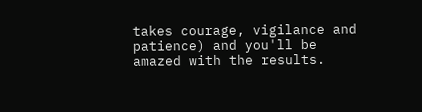takes courage, vigilance and patience) and you'll be
amazed with the results.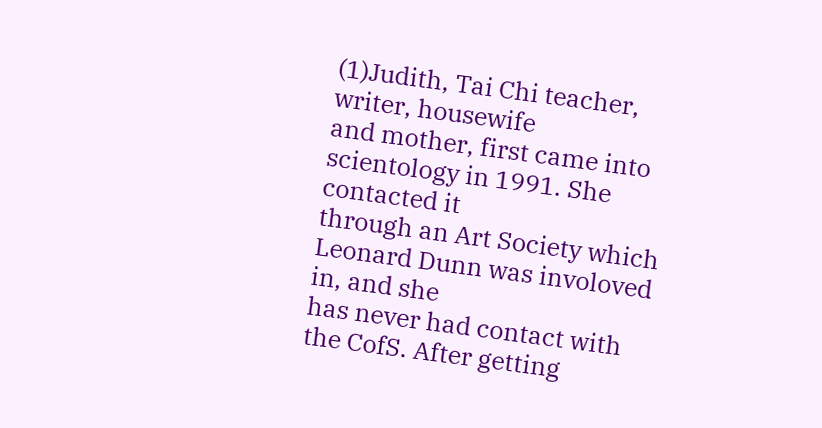(1)Judith, Tai Chi teacher, writer, housewife
and mother, first came into scientology in 1991. She contacted it
through an Art Society which Leonard Dunn was involoved in, and she
has never had contact with the CofS. After getting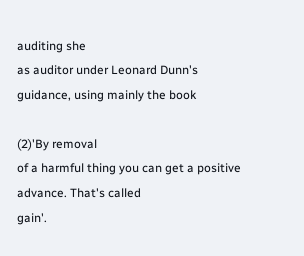auditing she
as auditor under Leonard Dunn's guidance, using mainly the book

(2)'By removal
of a harmful thing you can get a positive advance. That's called
gain'.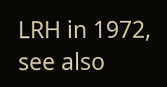LRH in 1972, see also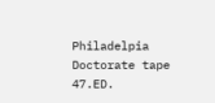Philadelpia Doctorate tape 47.ED.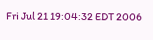Fri Jul 21 19:04:32 EDT 2006